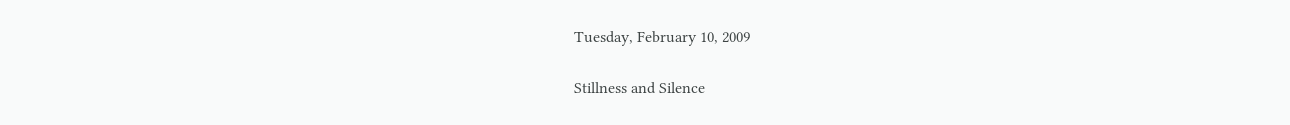Tuesday, February 10, 2009

Stillness and Silence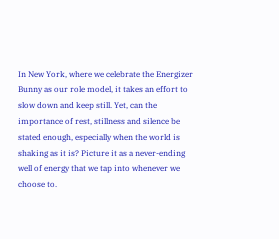In New York, where we celebrate the Energizer Bunny as our role model, it takes an effort to slow down and keep still. Yet, can the importance of rest, stillness and silence be stated enough, especially when the world is shaking as it is? Picture it as a never-ending well of energy that we tap into whenever we choose to.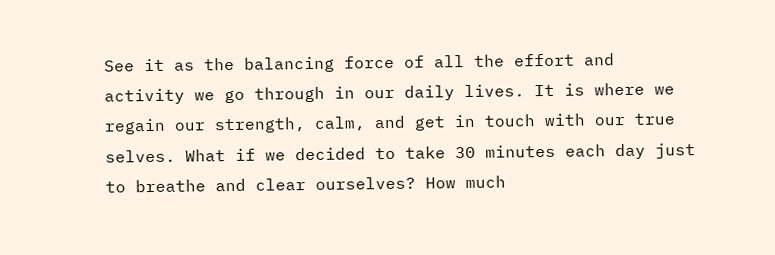See it as the balancing force of all the effort and activity we go through in our daily lives. It is where we regain our strength, calm, and get in touch with our true selves. What if we decided to take 30 minutes each day just to breathe and clear ourselves? How much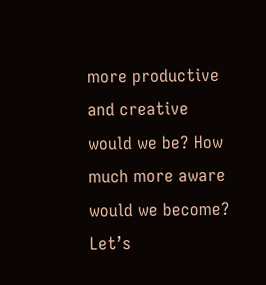more productive and creative would we be? How much more aware would we become? Let’s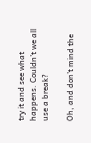try it and see what happens. Couldn’t we all use a break?

Oh, and don’t mind the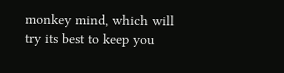monkey mind, which will try its best to keep you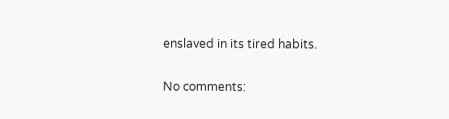enslaved in its tired habits.

No comments: